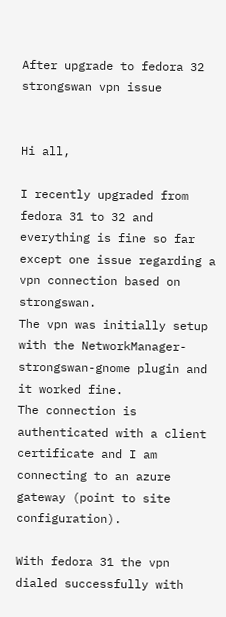After upgrade to fedora 32 strongswan vpn issue


Hi all,

I recently upgraded from fedora 31 to 32 and everything is fine so far except one issue regarding a vpn connection based on strongswan.
The vpn was initially setup with the NetworkManager-strongswan-gnome plugin and it worked fine.
The connection is authenticated with a client certificate and I am connecting to an azure gateway (point to site configuration).

With fedora 31 the vpn dialed successfully with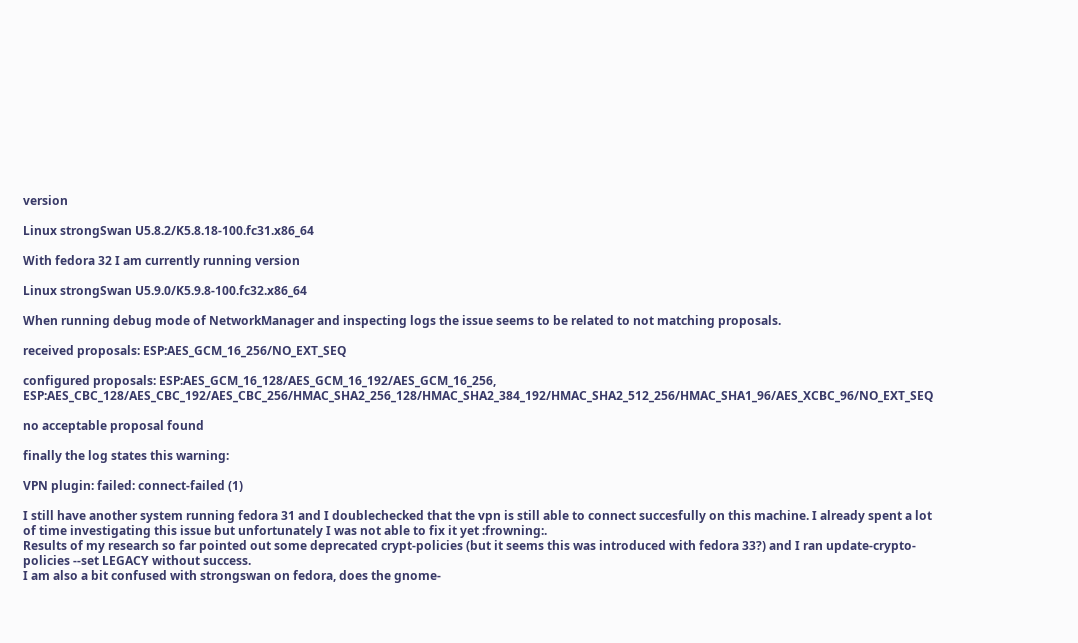version

Linux strongSwan U5.8.2/K5.8.18-100.fc31.x86_64

With fedora 32 I am currently running version

Linux strongSwan U5.9.0/K5.9.8-100.fc32.x86_64

When running debug mode of NetworkManager and inspecting logs the issue seems to be related to not matching proposals.

received proposals: ESP:AES_GCM_16_256/NO_EXT_SEQ

configured proposals: ESP:AES_GCM_16_128/AES_GCM_16_192/AES_GCM_16_256, ESP:AES_CBC_128/AES_CBC_192/AES_CBC_256/HMAC_SHA2_256_128/HMAC_SHA2_384_192/HMAC_SHA2_512_256/HMAC_SHA1_96/AES_XCBC_96/NO_EXT_SEQ

no acceptable proposal found

finally the log states this warning:

VPN plugin: failed: connect-failed (1)

I still have another system running fedora 31 and I doublechecked that the vpn is still able to connect succesfully on this machine. I already spent a lot of time investigating this issue but unfortunately I was not able to fix it yet :frowning:.
Results of my research so far pointed out some deprecated crypt-policies (but it seems this was introduced with fedora 33?) and I ran update-crypto-policies --set LEGACY without success.
I am also a bit confused with strongswan on fedora, does the gnome-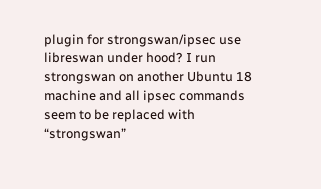plugin for strongswan/ipsec use libreswan under hood? I run strongswan on another Ubuntu 18 machine and all ipsec commands seem to be replaced with “strongswan”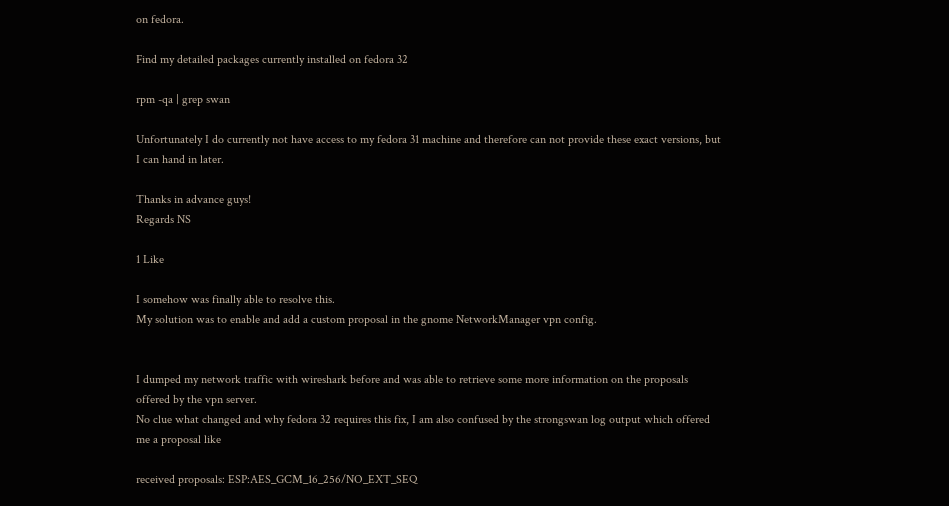on fedora.

Find my detailed packages currently installed on fedora 32

rpm -qa | grep swan

Unfortunately I do currently not have access to my fedora 31 machine and therefore can not provide these exact versions, but I can hand in later.

Thanks in advance guys!
Regards NS

1 Like

I somehow was finally able to resolve this.
My solution was to enable and add a custom proposal in the gnome NetworkManager vpn config.


I dumped my network traffic with wireshark before and was able to retrieve some more information on the proposals offered by the vpn server.
No clue what changed and why fedora 32 requires this fix, I am also confused by the strongswan log output which offered me a proposal like

received proposals: ESP:AES_GCM_16_256/NO_EXT_SEQ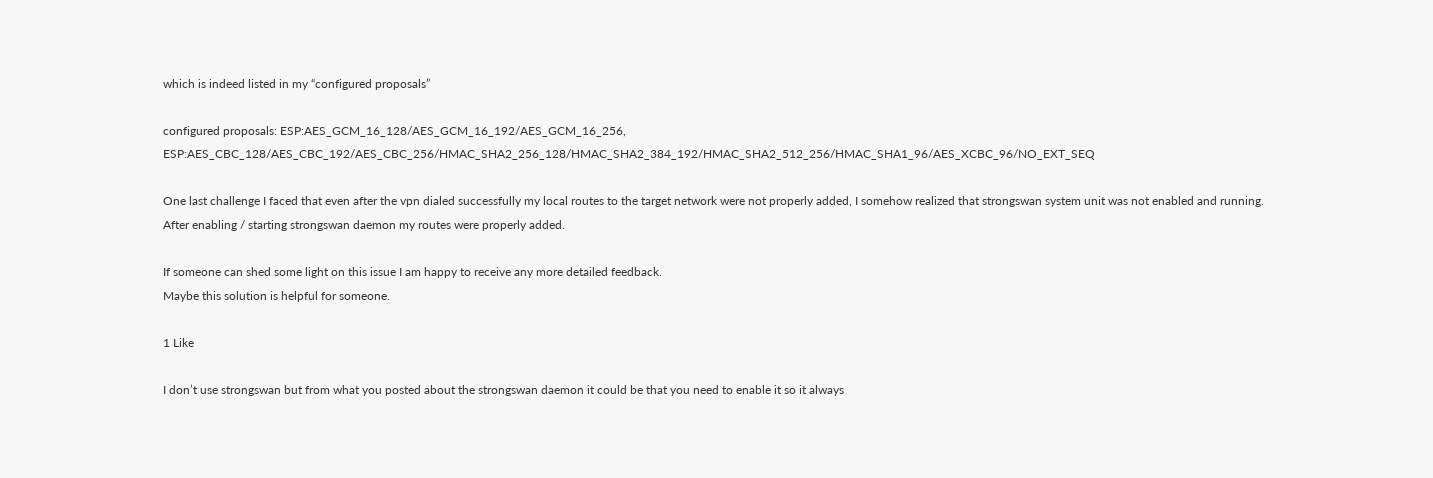which is indeed listed in my “configured proposals”

configured proposals: ESP:AES_GCM_16_128/AES_GCM_16_192/AES_GCM_16_256, ESP:AES_CBC_128/AES_CBC_192/AES_CBC_256/HMAC_SHA2_256_128/HMAC_SHA2_384_192/HMAC_SHA2_512_256/HMAC_SHA1_96/AES_XCBC_96/NO_EXT_SEQ

One last challenge I faced that even after the vpn dialed successfully my local routes to the target network were not properly added, I somehow realized that strongswan system unit was not enabled and running.
After enabling / starting strongswan daemon my routes were properly added.

If someone can shed some light on this issue I am happy to receive any more detailed feedback.
Maybe this solution is helpful for someone.

1 Like

I don’t use strongswan but from what you posted about the strongswan daemon it could be that you need to enable it so it always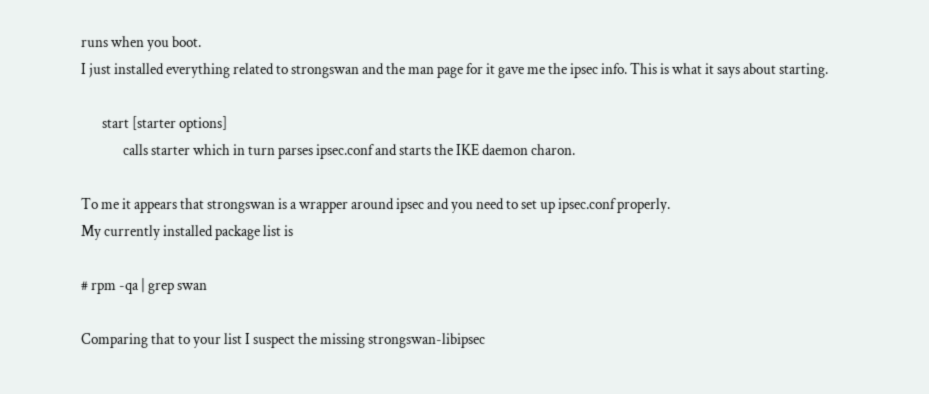runs when you boot.
I just installed everything related to strongswan and the man page for it gave me the ipsec info. This is what it says about starting.

       start [starter options]
              calls starter which in turn parses ipsec.conf and starts the IKE daemon charon.

To me it appears that strongswan is a wrapper around ipsec and you need to set up ipsec.conf properly.
My currently installed package list is

# rpm -qa | grep swan

Comparing that to your list I suspect the missing strongswan-libipsec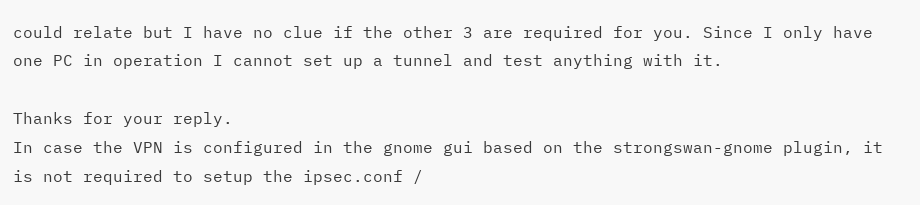could relate but I have no clue if the other 3 are required for you. Since I only have one PC in operation I cannot set up a tunnel and test anything with it.

Thanks for your reply.
In case the VPN is configured in the gnome gui based on the strongswan-gnome plugin, it is not required to setup the ipsec.conf /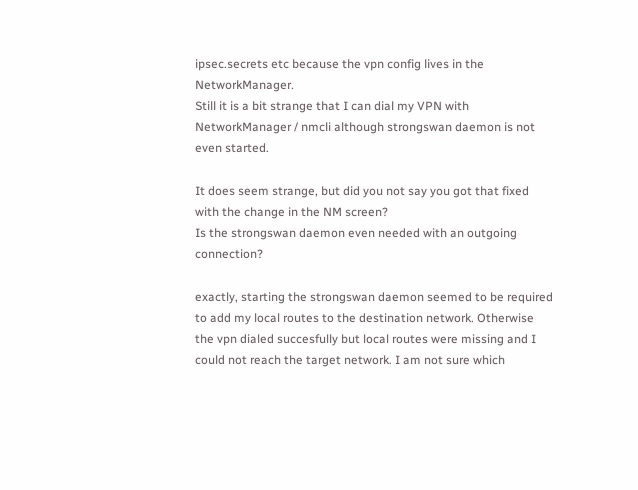ipsec.secrets etc because the vpn config lives in the NetworkManager.
Still it is a bit strange that I can dial my VPN with NetworkManager / nmcli although strongswan daemon is not even started.

It does seem strange, but did you not say you got that fixed with the change in the NM screen?
Is the strongswan daemon even needed with an outgoing connection?

exactly, starting the strongswan daemon seemed to be required to add my local routes to the destination network. Otherwise the vpn dialed succesfully but local routes were missing and I could not reach the target network. I am not sure which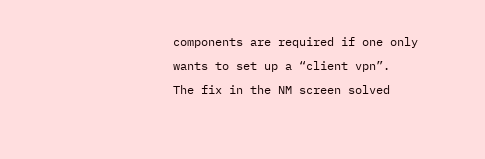components are required if one only wants to set up a “client vpn”.
The fix in the NM screen solved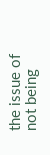the issue of not being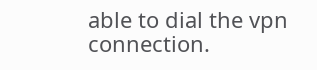able to dial the vpn connection.